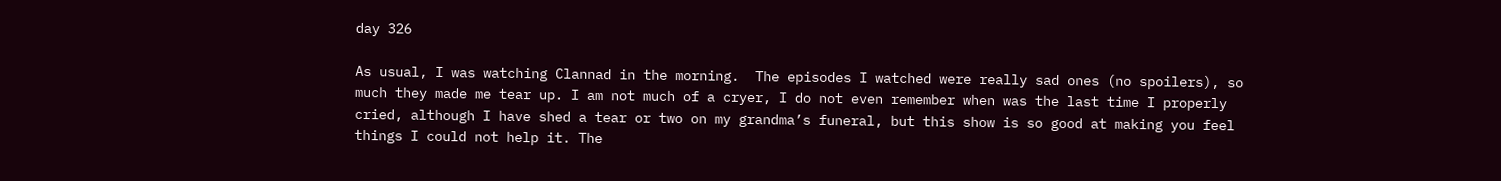day 326

As usual, I was watching Clannad in the morning.  The episodes I watched were really sad ones (no spoilers), so much they made me tear up. I am not much of a cryer, I do not even remember when was the last time I properly cried, although I have shed a tear or two on my grandma’s funeral, but this show is so good at making you feel things I could not help it. The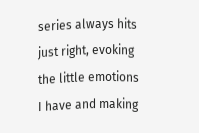series always hits just right, evoking the little emotions I have and making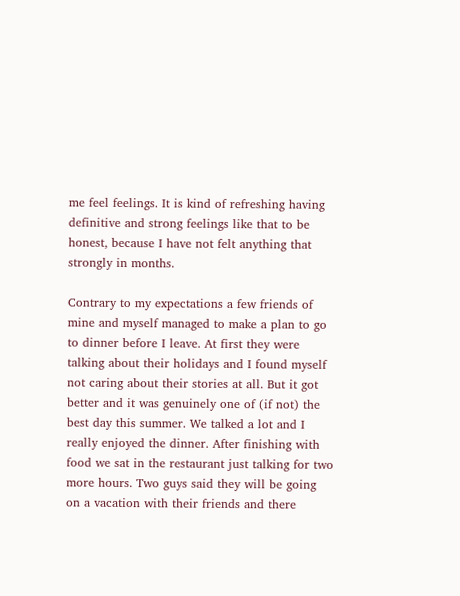me feel feelings. It is kind of refreshing having definitive and strong feelings like that to be honest, because I have not felt anything that strongly in months.

Contrary to my expectations a few friends of mine and myself managed to make a plan to go to dinner before I leave. At first they were talking about their holidays and I found myself not caring about their stories at all. But it got better and it was genuinely one of (if not) the best day this summer. We talked a lot and I really enjoyed the dinner. After finishing with food we sat in the restaurant just talking for two more hours. Two guys said they will be going on a vacation with their friends and there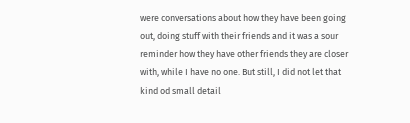were conversations about how they have been going out, doing stuff with their friends and it was a sour reminder how they have other friends they are closer with, while I have no one. But still, I did not let that kind od small detail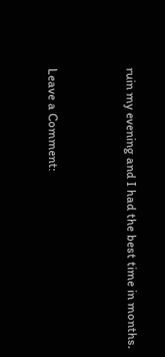ruin my evening and I had the best time in months.



Leave a Comment: